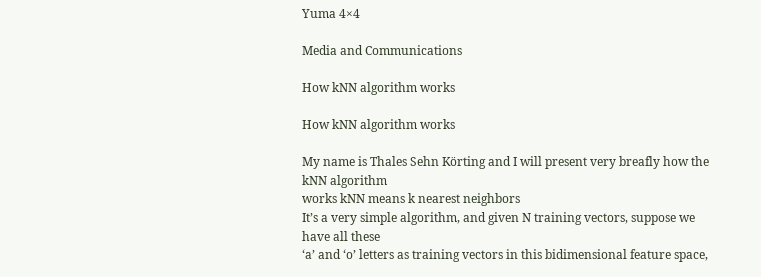Yuma 4×4

Media and Communications

How kNN algorithm works

How kNN algorithm works

My name is Thales Sehn Körting and I will present very breafly how the kNN algorithm
works kNN means k nearest neighbors
It’s a very simple algorithm, and given N training vectors, suppose we have all these
‘a’ and ‘o’ letters as training vectors in this bidimensional feature space,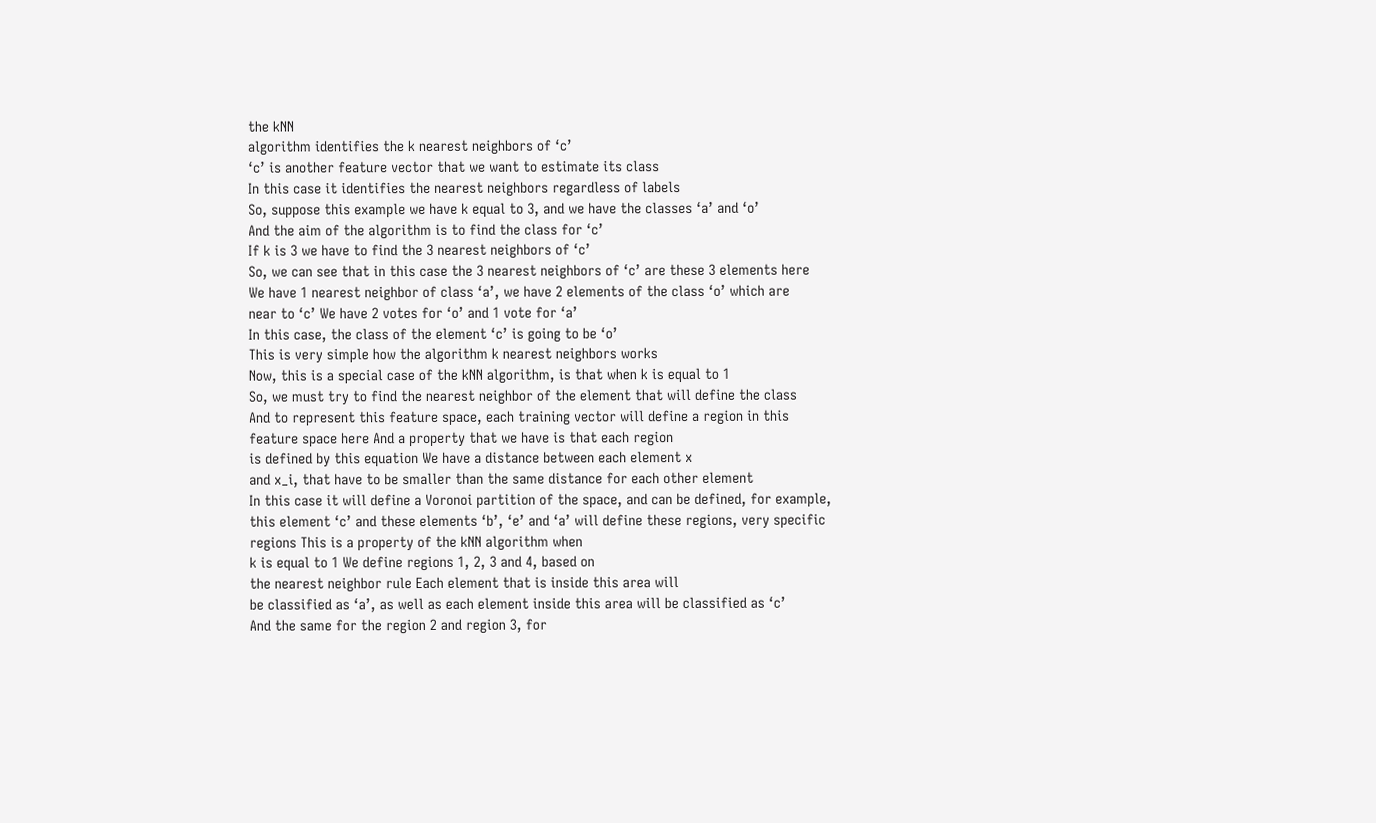the kNN
algorithm identifies the k nearest neighbors of ‘c’
‘c’ is another feature vector that we want to estimate its class
In this case it identifies the nearest neighbors regardless of labels
So, suppose this example we have k equal to 3, and we have the classes ‘a’ and ‘o’
And the aim of the algorithm is to find the class for ‘c’
If k is 3 we have to find the 3 nearest neighbors of ‘c’
So, we can see that in this case the 3 nearest neighbors of ‘c’ are these 3 elements here
We have 1 nearest neighbor of class ‘a’, we have 2 elements of the class ‘o’ which are
near to ‘c’ We have 2 votes for ‘o’ and 1 vote for ‘a’
In this case, the class of the element ‘c’ is going to be ‘o’
This is very simple how the algorithm k nearest neighbors works
Now, this is a special case of the kNN algorithm, is that when k is equal to 1
So, we must try to find the nearest neighbor of the element that will define the class
And to represent this feature space, each training vector will define a region in this
feature space here And a property that we have is that each region
is defined by this equation We have a distance between each element x
and x_i, that have to be smaller than the same distance for each other element
In this case it will define a Voronoi partition of the space, and can be defined, for example,
this element ‘c’ and these elements ‘b’, ‘e’ and ‘a’ will define these regions, very specific
regions This is a property of the kNN algorithm when
k is equal to 1 We define regions 1, 2, 3 and 4, based on
the nearest neighbor rule Each element that is inside this area will
be classified as ‘a’, as well as each element inside this area will be classified as ‘c’
And the same for the region 2 and region 3, for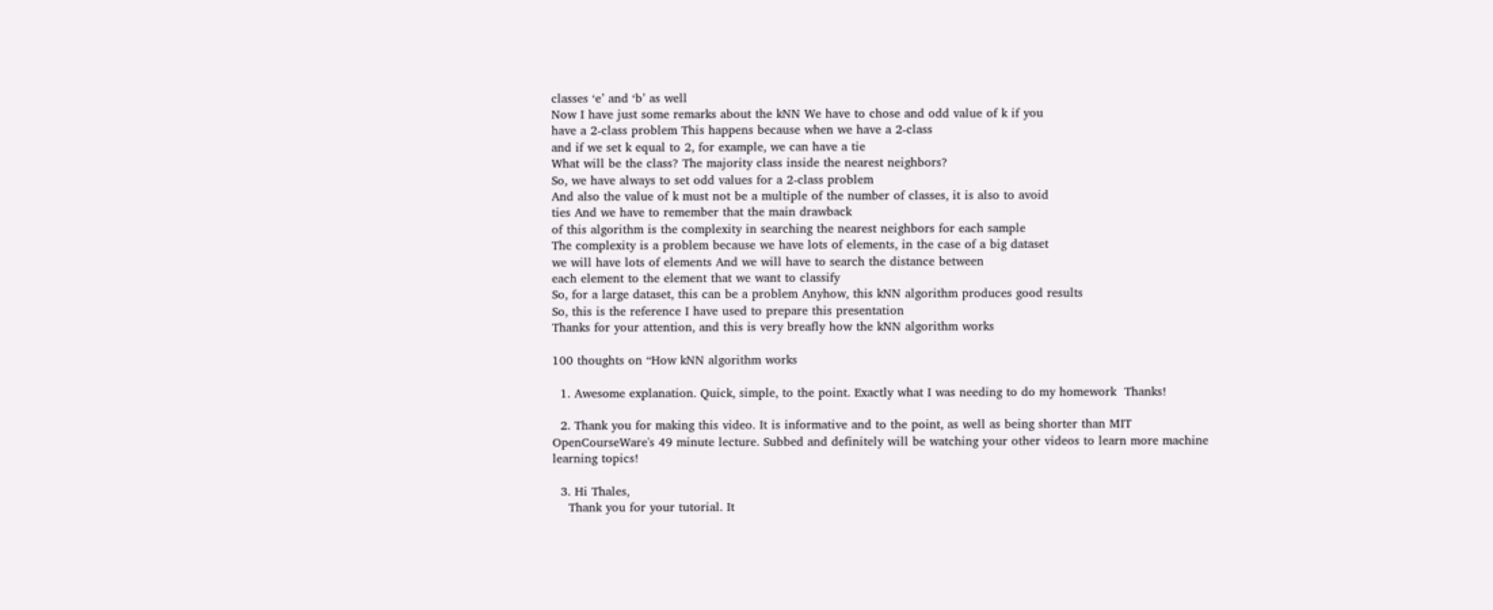classes ‘e’ and ‘b’ as well
Now I have just some remarks about the kNN We have to chose and odd value of k if you
have a 2-class problem This happens because when we have a 2-class
and if we set k equal to 2, for example, we can have a tie
What will be the class? The majority class inside the nearest neighbors?
So, we have always to set odd values for a 2-class problem
And also the value of k must not be a multiple of the number of classes, it is also to avoid
ties And we have to remember that the main drawback
of this algorithm is the complexity in searching the nearest neighbors for each sample
The complexity is a problem because we have lots of elements, in the case of a big dataset
we will have lots of elements And we will have to search the distance between
each element to the element that we want to classify
So, for a large dataset, this can be a problem Anyhow, this kNN algorithm produces good results
So, this is the reference I have used to prepare this presentation
Thanks for your attention, and this is very breafly how the kNN algorithm works

100 thoughts on “How kNN algorithm works

  1. Awesome explanation. Quick, simple, to the point. Exactly what I was needing to do my homework  Thanks!

  2. Thank you for making this video. It is informative and to the point, as well as being shorter than MIT OpenCourseWare's 49 minute lecture. Subbed and definitely will be watching your other videos to learn more machine learning topics!

  3. Hi Thales,
    Thank you for your tutorial. It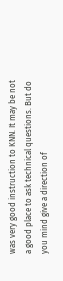was very good instruction to KNN. It may be not a good place to ask technical questions. But do you mind give a direction of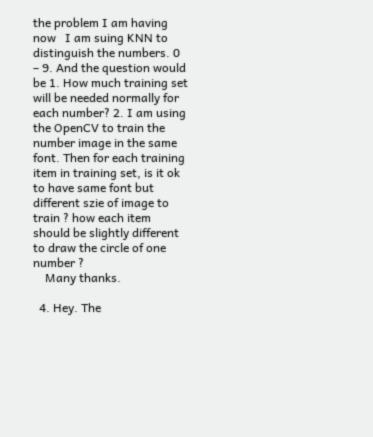the problem I am having now   I am suing KNN to distinguish the numbers. 0 – 9. And the question would be 1. How much training set will be needed normally for each number? 2. I am using the OpenCV to train the number image in the same font. Then for each training item in training set, is it ok to have same font but different szie of image to train ? how each item should be slightly different to draw the circle of one number ?
    Many thanks.

  4. Hey. The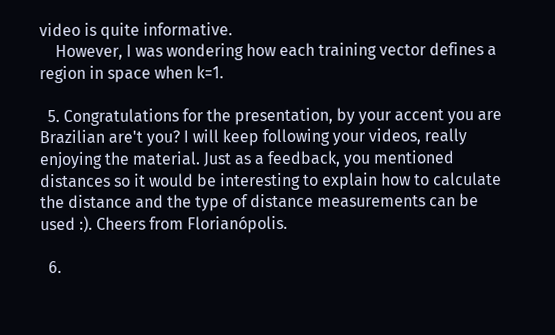video is quite informative.
    However, I was wondering how each training vector defines a region in space when k=1.

  5. Congratulations for the presentation, by your accent you are Brazilian are't you? I will keep following your videos, really enjoying the material. Just as a feedback, you mentioned distances so it would be interesting to explain how to calculate the distance and the type of distance measurements can be used :). Cheers from Florianópolis.

  6.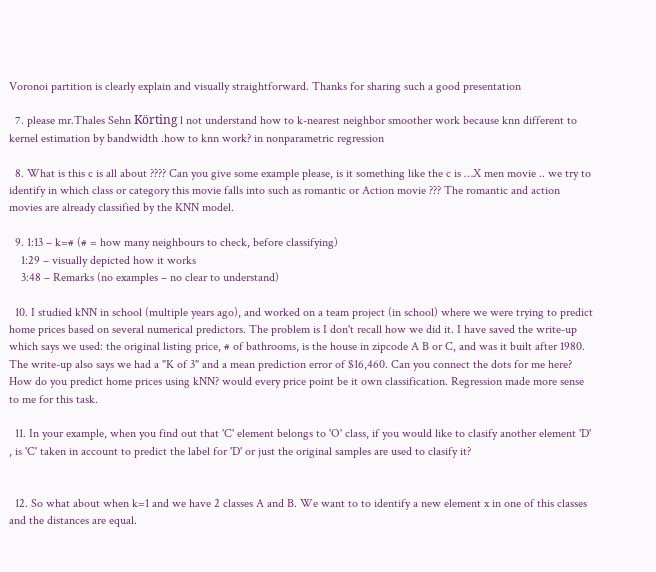Voronoi partition is clearly explain and visually straightforward. Thanks for sharing such a good presentation

  7. please mr.Thales Sehn Körting l not understand how to k-nearest neighbor smoother work because knn different to kernel estimation by bandwidth .how to knn work? in nonparametric regression

  8. What is this c is all about ???? Can you give some example please, is it something like the c is …X men movie .. we try to identify in which class or category this movie falls into such as romantic or Action movie ??? The romantic and action movies are already classified by the KNN model.

  9. 1:13 – k=# (# = how many neighbours to check, before classifying)
    1:29 – visually depicted how it works
    3:48 – Remarks (no examples – no clear to understand)

  10. I studied kNN in school (multiple years ago), and worked on a team project (in school) where we were trying to predict home prices based on several numerical predictors. The problem is I don't recall how we did it. I have saved the write-up which says we used: the original listing price, # of bathrooms, is the house in zipcode A B or C, and was it built after 1980. The write-up also says we had a "K of 3" and a mean prediction error of $16,460. Can you connect the dots for me here? How do you predict home prices using kNN? would every price point be it own classification. Regression made more sense to me for this task.

  11. In your example, when you find out that 'C' element belongs to 'O' class, if you would like to clasify another element 'D' , is 'C' taken in account to predict the label for 'D' or just the original samples are used to clasify it?


  12. So what about when k=1 and we have 2 classes A and B. We want to to identify a new element x in one of this classes and the distances are equal.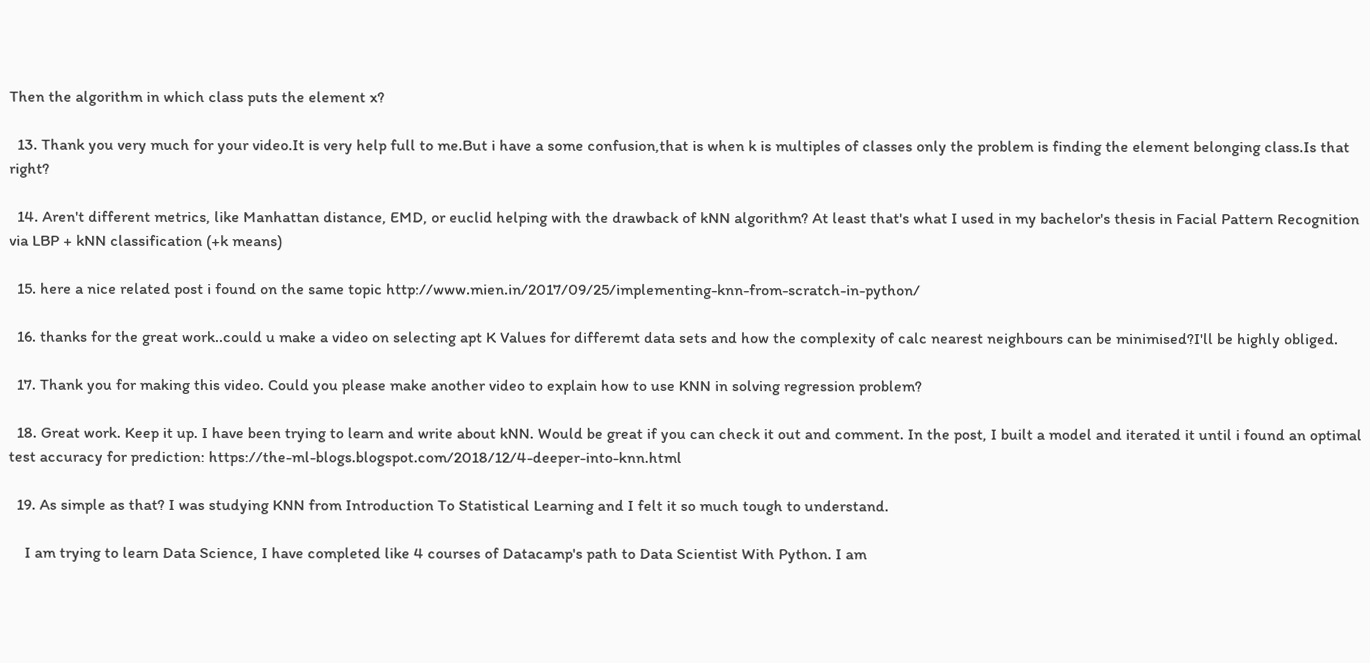Then the algorithm in which class puts the element x?

  13. Thank you very much for your video.It is very help full to me.But i have a some confusion,that is when k is multiples of classes only the problem is finding the element belonging class.Is that right?

  14. Aren't different metrics, like Manhattan distance, EMD, or euclid helping with the drawback of kNN algorithm? At least that's what I used in my bachelor's thesis in Facial Pattern Recognition via LBP + kNN classification (+k means)

  15. here a nice related post i found on the same topic http://www.mien.in/2017/09/25/implementing-knn-from-scratch-in-python/

  16. thanks for the great work..could u make a video on selecting apt K Values for differemt data sets and how the complexity of calc nearest neighbours can be minimised?I'll be highly obliged.

  17. Thank you for making this video. Could you please make another video to explain how to use KNN in solving regression problem?

  18. Great work. Keep it up. I have been trying to learn and write about kNN. Would be great if you can check it out and comment. In the post, I built a model and iterated it until i found an optimal test accuracy for prediction: https://the-ml-blogs.blogspot.com/2018/12/4-deeper-into-knn.html

  19. As simple as that? I was studying KNN from Introduction To Statistical Learning and I felt it so much tough to understand.

    I am trying to learn Data Science, I have completed like 4 courses of Datacamp's path to Data Scientist With Python. I am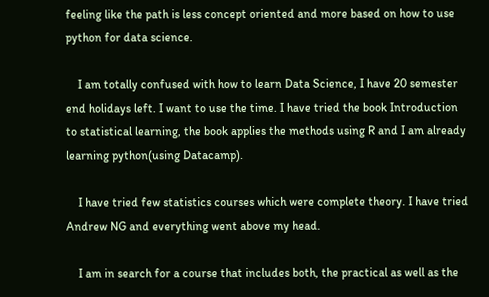feeling like the path is less concept oriented and more based on how to use python for data science.

    I am totally confused with how to learn Data Science, I have 20 semester end holidays left. I want to use the time. I have tried the book Introduction to statistical learning, the book applies the methods using R and I am already learning python(using Datacamp).

    I have tried few statistics courses which were complete theory. I have tried Andrew NG and everything went above my head.

    I am in search for a course that includes both, the practical as well as the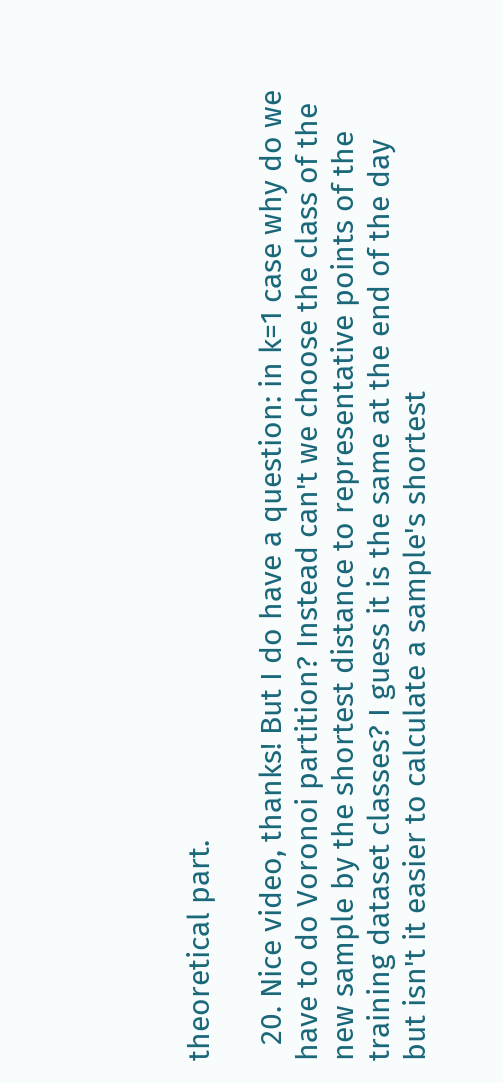theoretical part.

  20. Nice video, thanks! But I do have a question: in k=1 case why do we have to do Voronoi partition? Instead can't we choose the class of the new sample by the shortest distance to representative points of the training dataset classes? I guess it is the same at the end of the day but isn't it easier to calculate a sample's shortest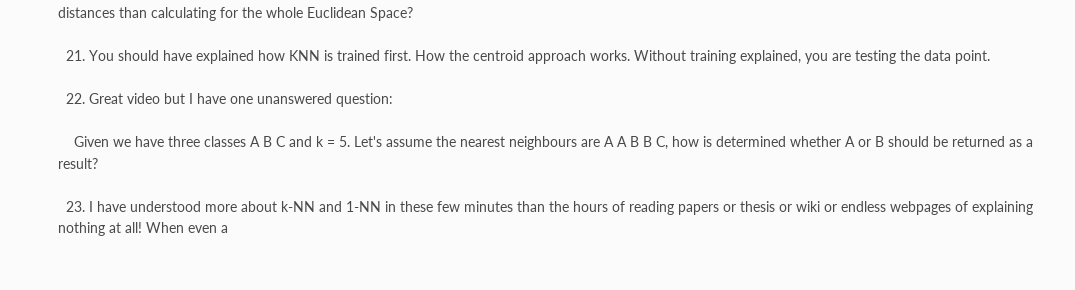distances than calculating for the whole Euclidean Space?

  21. You should have explained how KNN is trained first. How the centroid approach works. Without training explained, you are testing the data point.

  22. Great video but I have one unanswered question:

    Given we have three classes A B C and k = 5. Let's assume the nearest neighbours are A A B B C, how is determined whether A or B should be returned as a result?

  23. I have understood more about k-NN and 1-NN in these few minutes than the hours of reading papers or thesis or wiki or endless webpages of explaining nothing at all! When even a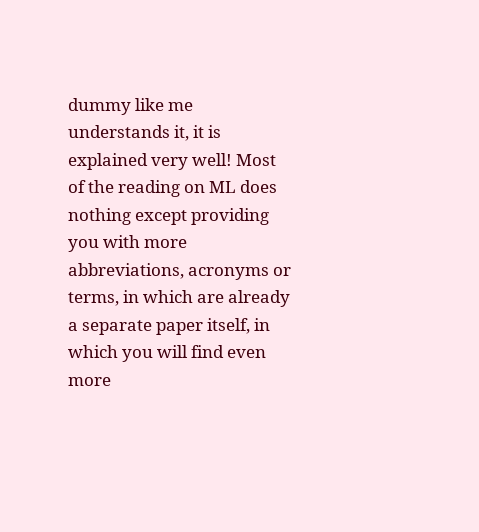dummy like me understands it, it is explained very well! Most of the reading on ML does nothing except providing you with more abbreviations, acronyms or terms, in which are already a separate paper itself, in which you will find even more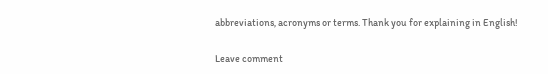abbreviations, acronyms or terms. Thank you for explaining in English!

Leave comment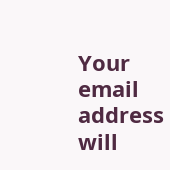Your email address will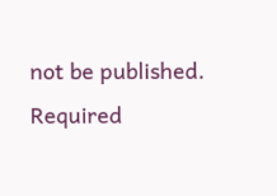not be published. Required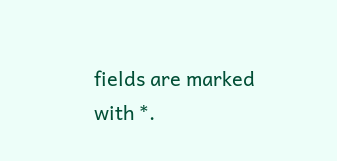fields are marked with *.